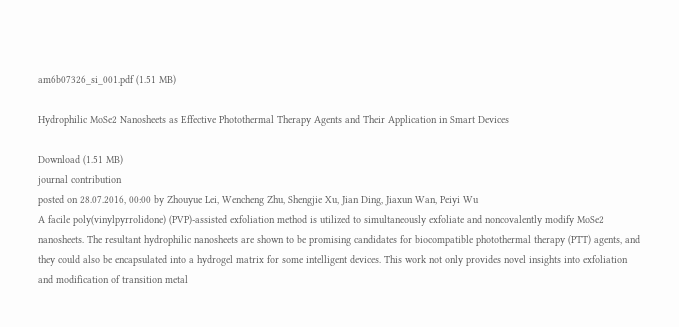am6b07326_si_001.pdf (1.51 MB)

Hydrophilic MoSe2 Nanosheets as Effective Photothermal Therapy Agents and Their Application in Smart Devices

Download (1.51 MB)
journal contribution
posted on 28.07.2016, 00:00 by Zhouyue Lei, Wencheng Zhu, Shengjie Xu, Jian Ding, Jiaxun Wan, Peiyi Wu
A facile poly(vinylpyrrolidone) (PVP)-assisted exfoliation method is utilized to simultaneously exfoliate and noncovalently modify MoSe2 nanosheets. The resultant hydrophilic nanosheets are shown to be promising candidates for biocompatible photothermal therapy (PTT) agents, and they could also be encapsulated into a hydrogel matrix for some intelligent devices. This work not only provides novel insights into exfoliation and modification of transition metal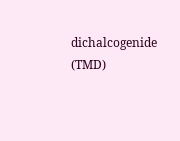dichalcogenide (TMD)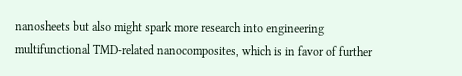nanosheets but also might spark more research into engineering multifunctional TMD-related nanocomposites, which is in favor of further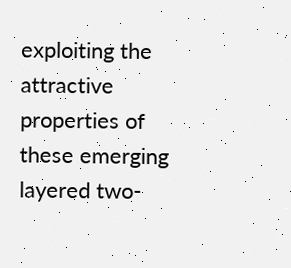exploiting the attractive properties of these emerging layered two-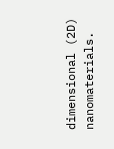dimensional (2D) nanomaterials.